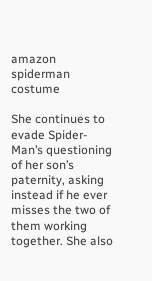amazon spiderman costume

She continues to evade Spider-Man’s questioning of her son’s paternity, asking instead if he ever misses the two of them working together. She also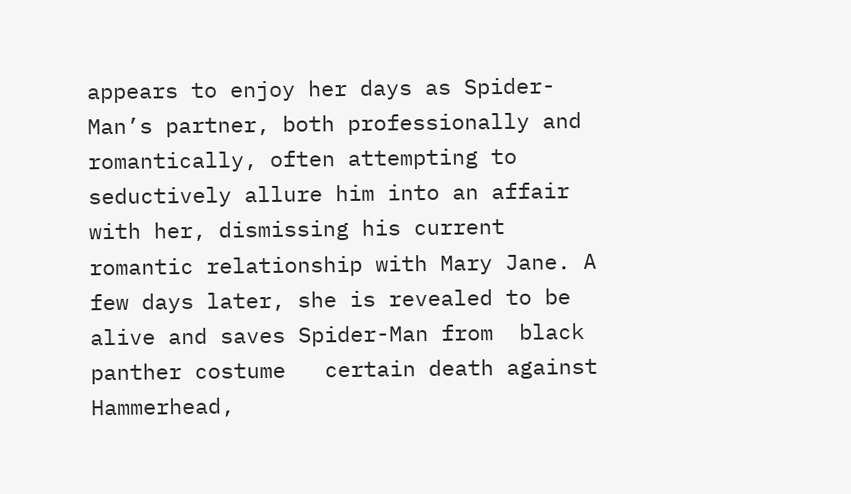appears to enjoy her days as Spider-Man’s partner, both professionally and romantically, often attempting to seductively allure him into an affair with her, dismissing his current romantic relationship with Mary Jane. A few days later, she is revealed to be alive and saves Spider-Man from  black panther costume   certain death against Hammerhead,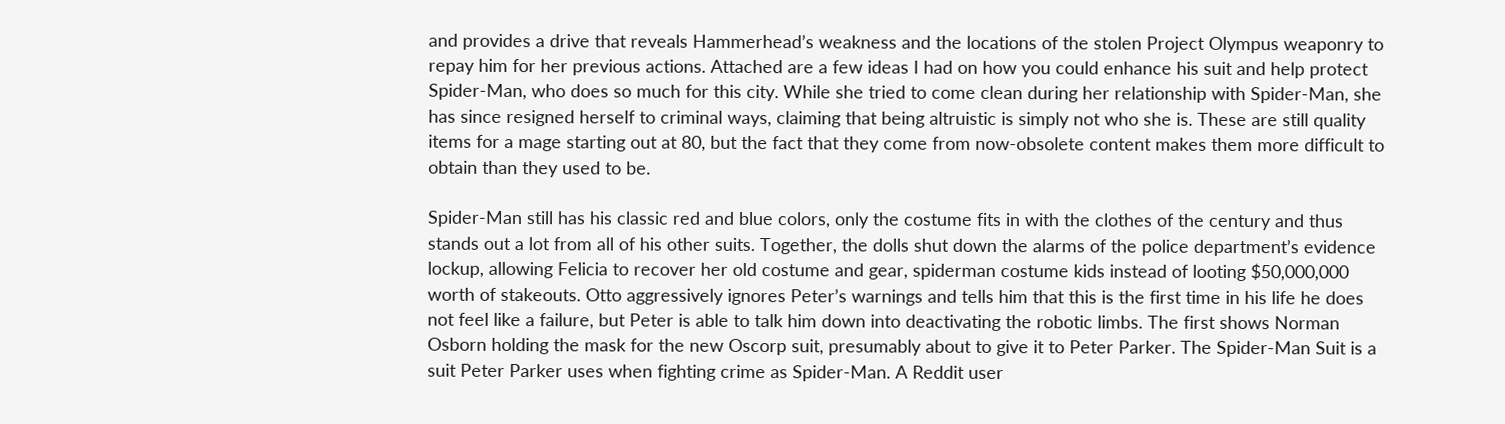and provides a drive that reveals Hammerhead’s weakness and the locations of the stolen Project Olympus weaponry to repay him for her previous actions. Attached are a few ideas I had on how you could enhance his suit and help protect Spider-Man, who does so much for this city. While she tried to come clean during her relationship with Spider-Man, she has since resigned herself to criminal ways, claiming that being altruistic is simply not who she is. These are still quality items for a mage starting out at 80, but the fact that they come from now-obsolete content makes them more difficult to obtain than they used to be.

Spider-Man still has his classic red and blue colors, only the costume fits in with the clothes of the century and thus stands out a lot from all of his other suits. Together, the dolls shut down the alarms of the police department’s evidence lockup, allowing Felicia to recover her old costume and gear, spiderman costume kids instead of looting $50,000,000 worth of stakeouts. Otto aggressively ignores Peter’s warnings and tells him that this is the first time in his life he does not feel like a failure, but Peter is able to talk him down into deactivating the robotic limbs. The first shows Norman Osborn holding the mask for the new Oscorp suit, presumably about to give it to Peter Parker. The Spider-Man Suit is a suit Peter Parker uses when fighting crime as Spider-Man. A Reddit user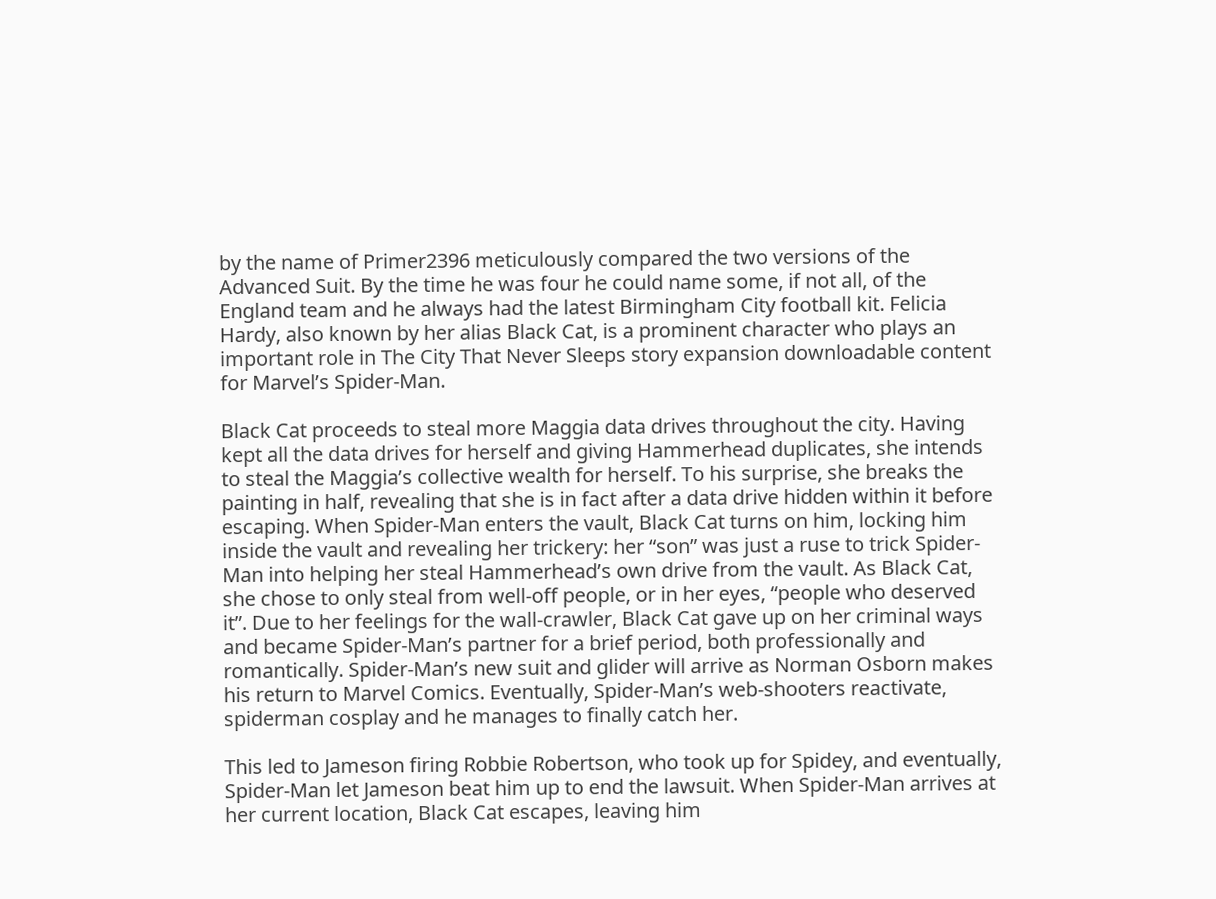by the name of Primer2396 meticulously compared the two versions of the Advanced Suit. By the time he was four he could name some, if not all, of the England team and he always had the latest Birmingham City football kit. Felicia Hardy, also known by her alias Black Cat, is a prominent character who plays an important role in The City That Never Sleeps story expansion downloadable content for Marvel’s Spider-Man.

Black Cat proceeds to steal more Maggia data drives throughout the city. Having kept all the data drives for herself and giving Hammerhead duplicates, she intends to steal the Maggia’s collective wealth for herself. To his surprise, she breaks the painting in half, revealing that she is in fact after a data drive hidden within it before escaping. When Spider-Man enters the vault, Black Cat turns on him, locking him inside the vault and revealing her trickery: her “son” was just a ruse to trick Spider-Man into helping her steal Hammerhead’s own drive from the vault. As Black Cat, she chose to only steal from well-off people, or in her eyes, “people who deserved it”. Due to her feelings for the wall-crawler, Black Cat gave up on her criminal ways and became Spider-Man’s partner for a brief period, both professionally and romantically. Spider-Man’s new suit and glider will arrive as Norman Osborn makes his return to Marvel Comics. Eventually, Spider-Man’s web-shooters reactivate, spiderman cosplay and he manages to finally catch her.

This led to Jameson firing Robbie Robertson, who took up for Spidey, and eventually, Spider-Man let Jameson beat him up to end the lawsuit. When Spider-Man arrives at her current location, Black Cat escapes, leaving him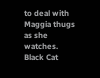to deal with Maggia thugs as she watches. Black Cat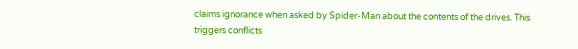claims ignorance when asked by Spider-Man about the contents of the drives. This triggers conflicts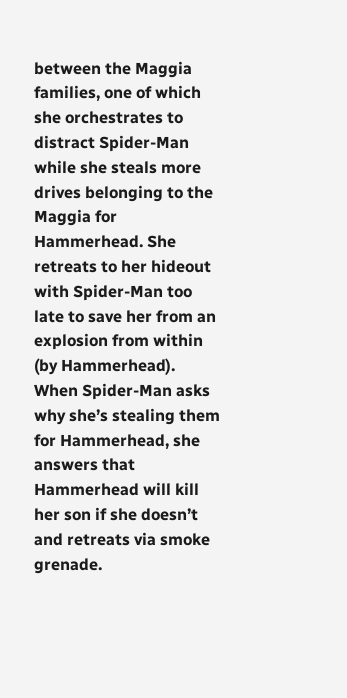between the Maggia families, one of which she orchestrates to distract Spider-Man while she steals more drives belonging to the Maggia for Hammerhead. She retreats to her hideout with Spider-Man too late to save her from an explosion from within (by Hammerhead). When Spider-Man asks why she’s stealing them for Hammerhead, she answers that Hammerhead will kill her son if she doesn’t and retreats via smoke grenade.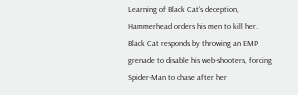Learning of Black Cat’s deception, Hammerhead orders his men to kill her. Black Cat responds by throwing an EMP grenade to disable his web-shooters, forcing Spider-Man to chase after her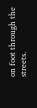on foot through the streets.